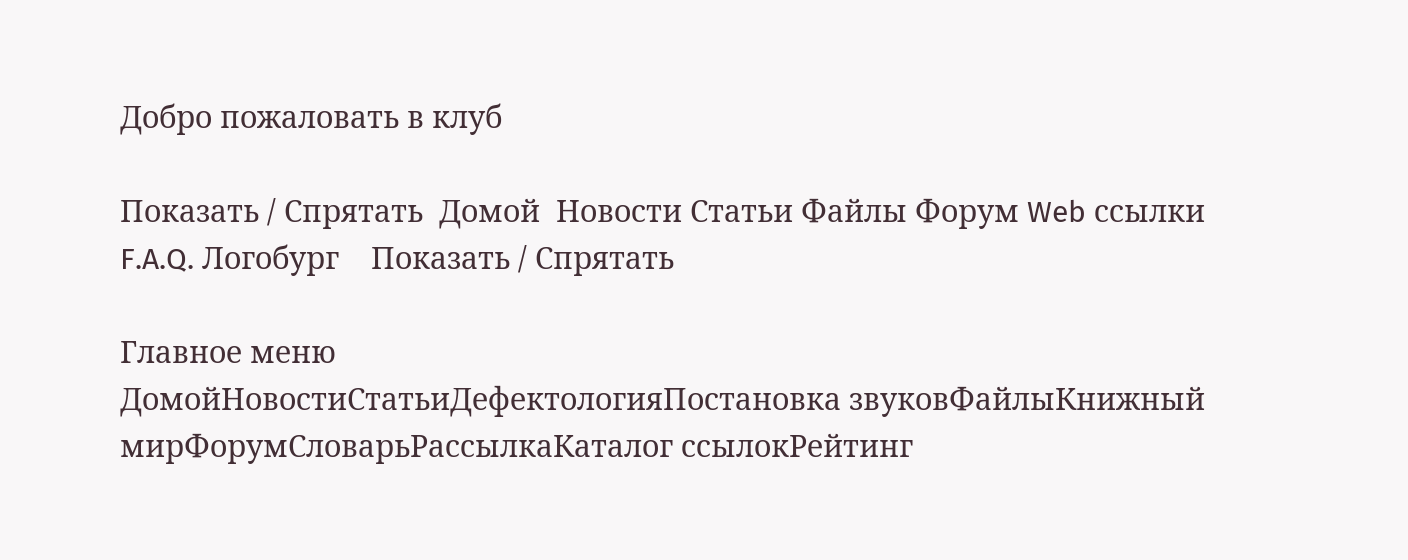Добро пожаловать в клуб

Показать / Спрятать  Домой  Новости Статьи Файлы Форум Web ссылки F.A.Q. Логобург    Показать / Спрятать

Главное меню
ДомойНовостиСтатьиДефектологияПостановка звуковФайлыКнижный мирФорумСловарьРассылкаКаталог ссылокРейтинг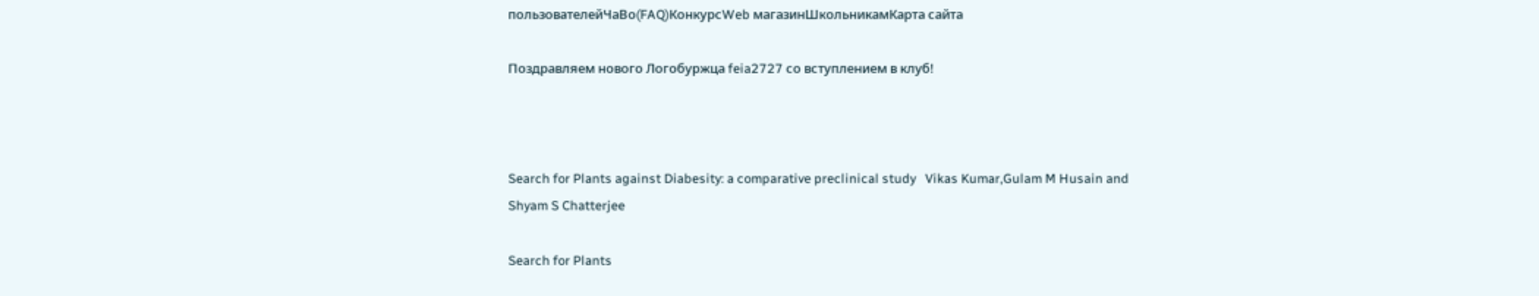пользователейЧаВо(FAQ)КонкурсWeb магазинШкольникамКарта сайта

Поздравляем нового Логобуржца feia2727 со вступлением в клуб!



Search for Plants against Diabesity: a comparative preclinical study   Vikas Kumar,Gulam M Husain and Shyam S Chatterjee

Search for Plants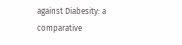against Diabesity: a comparative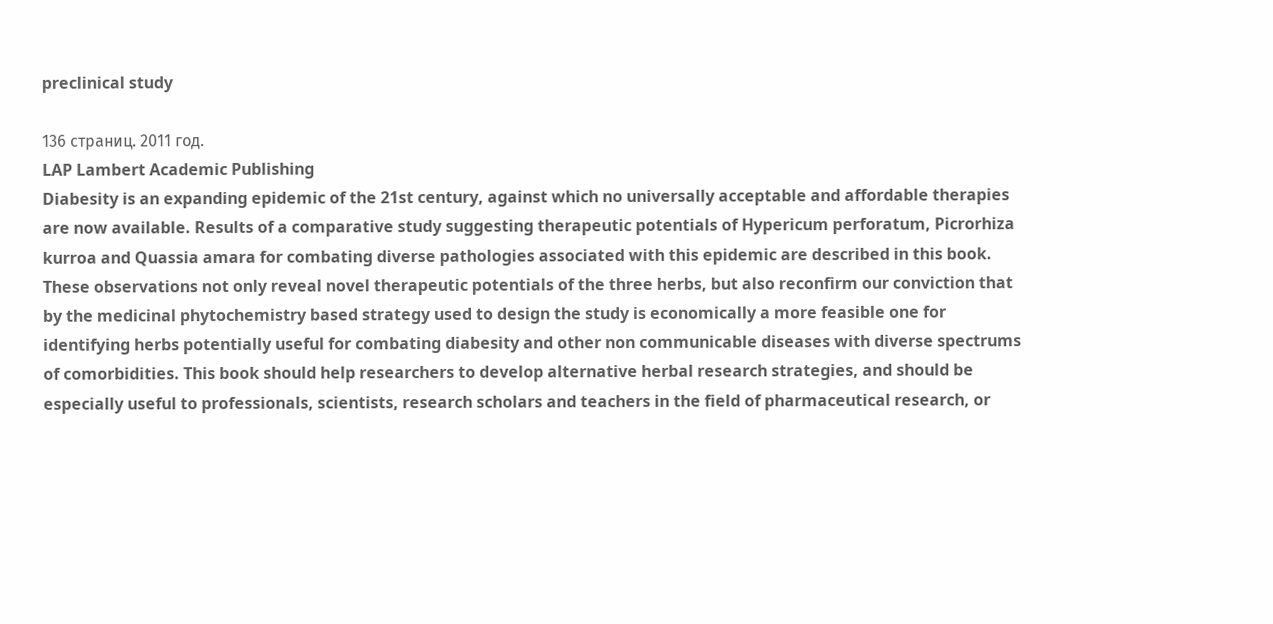preclinical study

136 страниц. 2011 год.
LAP Lambert Academic Publishing
Diabesity is an expanding epidemic of the 21st century, against which no universally acceptable and affordable therapies are now available. Results of a comparative study suggesting therapeutic potentials of Hypericum perforatum, Picrorhiza kurroa and Quassia amara for combating diverse pathologies associated with this epidemic are described in this book. These observations not only reveal novel therapeutic potentials of the three herbs, but also reconfirm our conviction that by the medicinal phytochemistry based strategy used to design the study is economically a more feasible one for identifying herbs potentially useful for combating diabesity and other non communicable diseases with diverse spectrums of comorbidities. This book should help researchers to develop alternative herbal research strategies, and should be especially useful to professionals, scientists, research scholars and teachers in the field of pharmaceutical research, or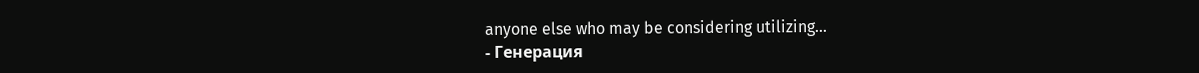anyone else who may be considering utilizing...
- Генерация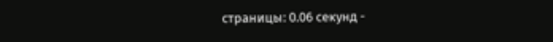страницы: 0.06 секунд -